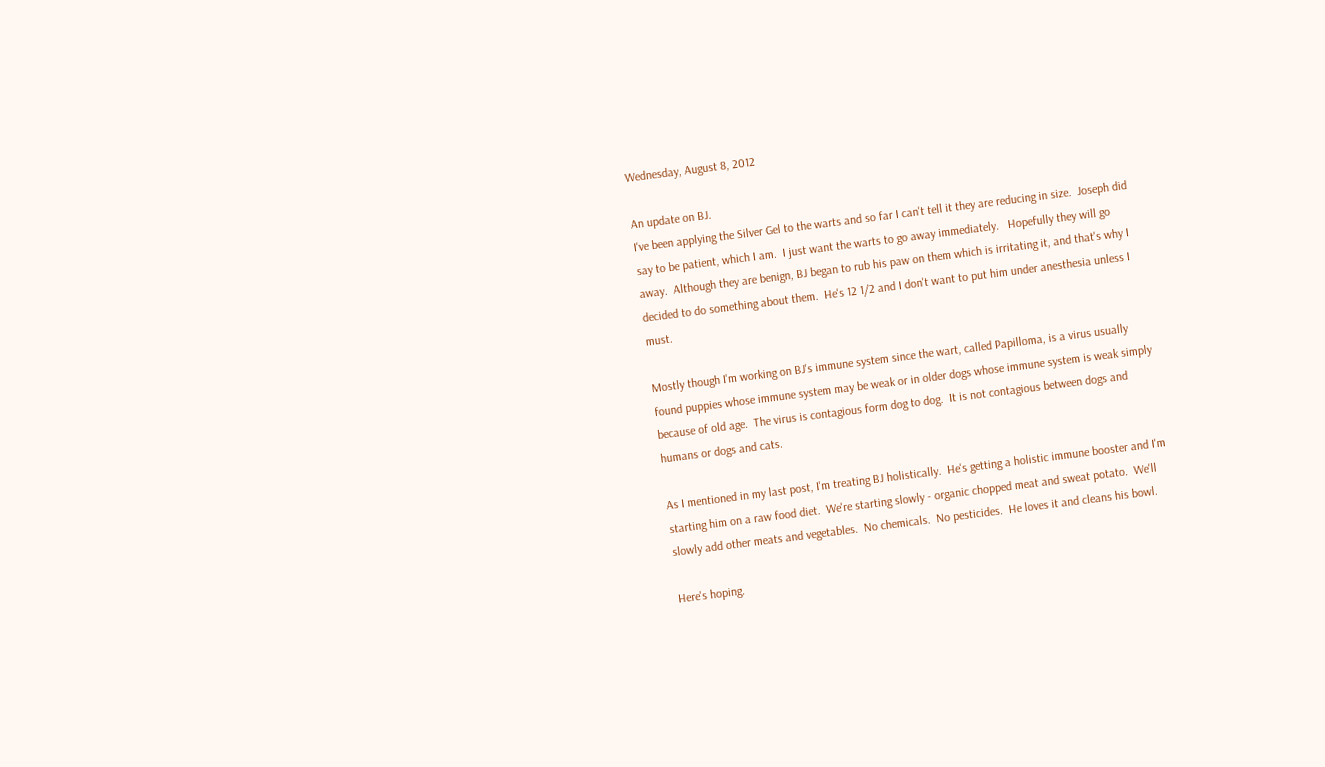Wednesday, August 8, 2012

An update on BJ.
I've been applying the Silver Gel to the warts and so far I can't tell it they are reducing in size.  Joseph did say to be patient, which I am.  I just want the warts to go away immediately.   Hopefully they will go away.  Although they are benign, BJ began to rub his paw on them which is irritating it, and that's why I decided to do something about them.  He's 12 1/2 and I don't want to put him under anesthesia unless I must.

Mostly though I'm working on BJ's immune system since the wart, called Papilloma, is a virus usually found puppies whose immune system may be weak or in older dogs whose immune system is weak simply because of old age.  The virus is contagious form dog to dog.  It is not contagious between dogs and humans or dogs and cats.

As I mentioned in my last post, I'm treating BJ holistically.  He's getting a holistic immune booster and I'm starting him on a raw food diet.  We're starting slowly - organic chopped meat and sweat potato.  We'll slowly add other meats and vegetables.  No chemicals.  No pesticides.  He loves it and cleans his bowl.

Here's hoping.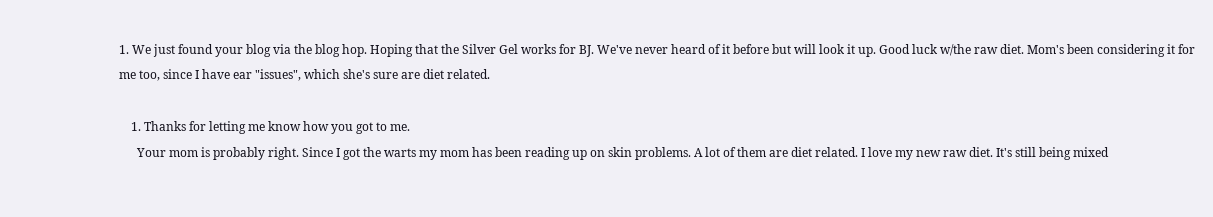1. We just found your blog via the blog hop. Hoping that the Silver Gel works for BJ. We've never heard of it before but will look it up. Good luck w/the raw diet. Mom's been considering it for me too, since I have ear "issues", which she's sure are diet related.

    1. Thanks for letting me know how you got to me.
      Your mom is probably right. Since I got the warts my mom has been reading up on skin problems. A lot of them are diet related. I love my new raw diet. It's still being mixed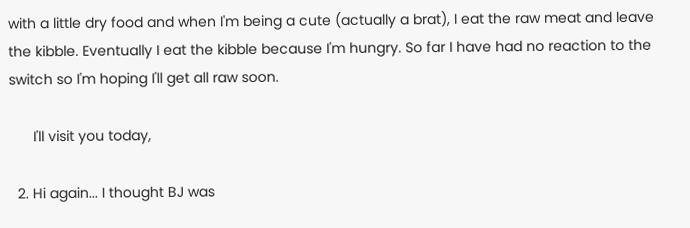with a little dry food and when I'm being a cute (actually a brat), I eat the raw meat and leave the kibble. Eventually I eat the kibble because I'm hungry. So far I have had no reaction to the switch so I'm hoping I'll get all raw soon.

      I'll visit you today,

  2. Hi again... I thought BJ was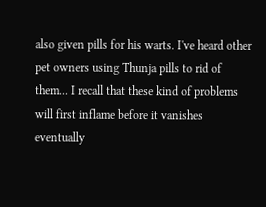also given pills for his warts. I've heard other pet owners using Thunja pills to rid of them... I recall that these kind of problems will first inflame before it vanishes eventually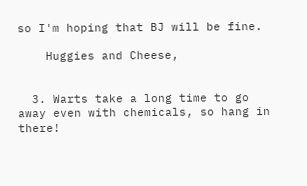so I'm hoping that BJ will be fine.

    Huggies and Cheese,


  3. Warts take a long time to go away even with chemicals, so hang in there!